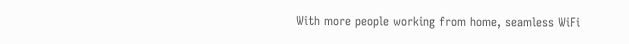With more people working from home, seamless WiFi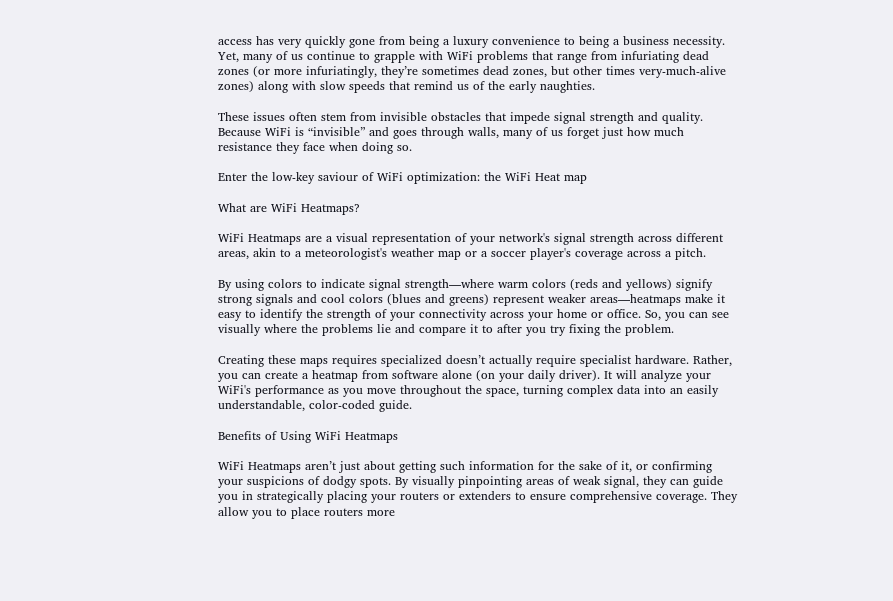access has very quickly gone from being a luxury convenience to being a business necessity. Yet, many of us continue to grapple with WiFi problems that range from infuriating dead zones (or more infuriatingly, they’re sometimes dead zones, but other times very-much-alive zones) along with slow speeds that remind us of the early naughties.

These issues often stem from invisible obstacles that impede signal strength and quality. Because WiFi is “invisible” and goes through walls, many of us forget just how much resistance they face when doing so.

Enter the low-key saviour of WiFi optimization: the WiFi Heat map

What are WiFi Heatmaps?

WiFi Heatmaps are a visual representation of your network's signal strength across different areas, akin to a meteorologist's weather map or a soccer player's coverage across a pitch.

By using colors to indicate signal strength—where warm colors (reds and yellows) signify strong signals and cool colors (blues and greens) represent weaker areas—heatmaps make it easy to identify the strength of your connectivity across your home or office. So, you can see visually where the problems lie and compare it to after you try fixing the problem.

Creating these maps requires specialized doesn’t actually require specialist hardware. Rather, you can create a heatmap from software alone (on your daily driver). It will analyze your WiFi's performance as you move throughout the space, turning complex data into an easily understandable, color-coded guide.

Benefits of Using WiFi Heatmaps

WiFi Heatmaps aren’t just about getting such information for the sake of it, or confirming your suspicions of dodgy spots. By visually pinpointing areas of weak signal, they can guide you in strategically placing your routers or extenders to ensure comprehensive coverage. They allow you to place routers more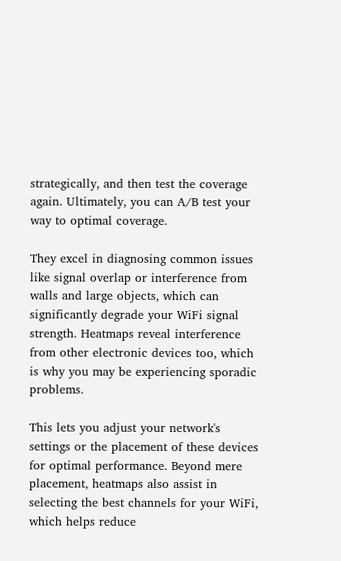strategically, and then test the coverage again. Ultimately, you can A/B test your way to optimal coverage.

They excel in diagnosing common issues like signal overlap or interference from walls and large objects, which can significantly degrade your WiFi signal strength. Heatmaps reveal interference from other electronic devices too, which is why you may be experiencing sporadic problems.

This lets you adjust your network's settings or the placement of these devices for optimal performance. Beyond mere placement, heatmaps also assist in selecting the best channels for your WiFi, which helps reduce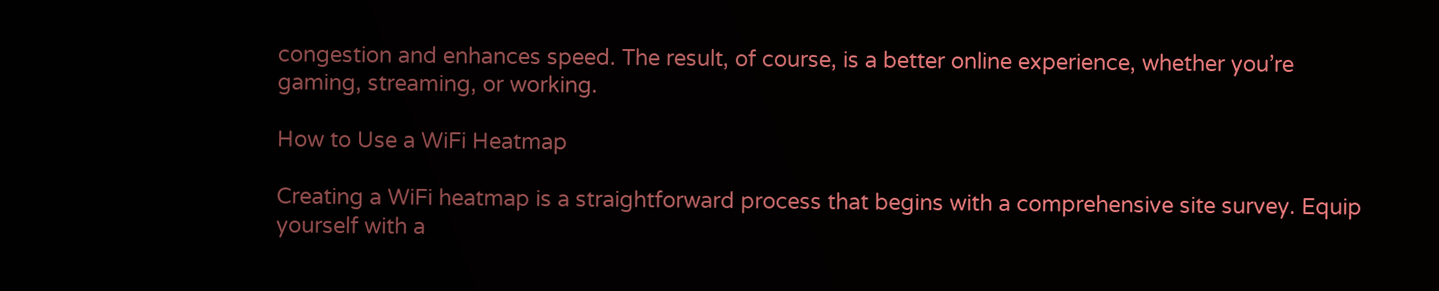congestion and enhances speed. The result, of course, is a better online experience, whether you’re gaming, streaming, or working.

How to Use a WiFi Heatmap

Creating a WiFi heatmap is a straightforward process that begins with a comprehensive site survey. Equip yourself with a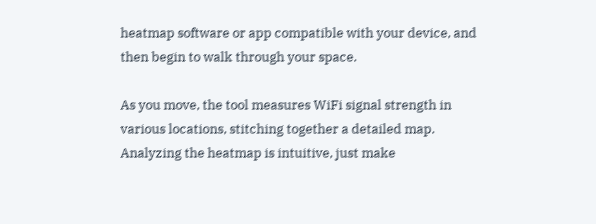heatmap software or app compatible with your device, and then begin to walk through your space.

As you move, the tool measures WiFi signal strength in various locations, stitching together a detailed map. Analyzing the heatmap is intuitive, just make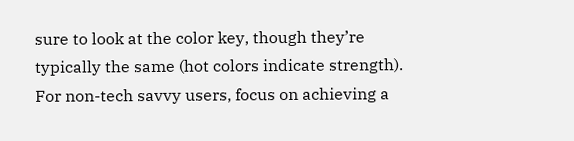sure to look at the color key, though they’re typically the same (hot colors indicate strength). For non-tech savvy users, focus on achieving a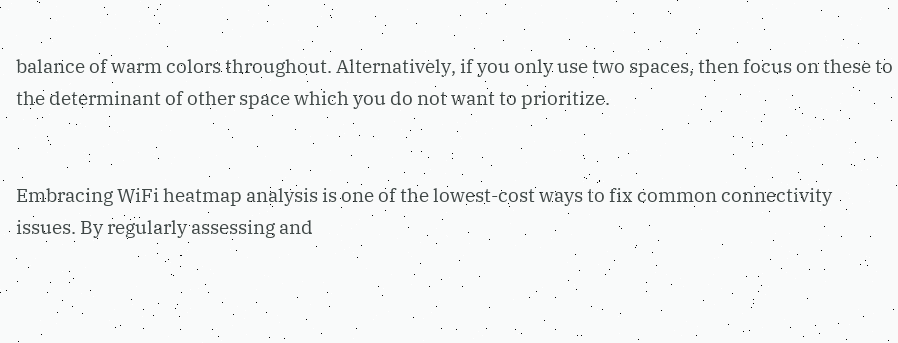balance of warm colors throughout. Alternatively, if you only use two spaces, then focus on these to the determinant of other space which you do not want to prioritize.


Embracing WiFi heatmap analysis is one of the lowest-cost ways to fix common connectivity issues. By regularly assessing and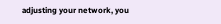adjusting your network, you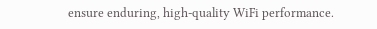ensure enduring, high-quality WiFi performance.